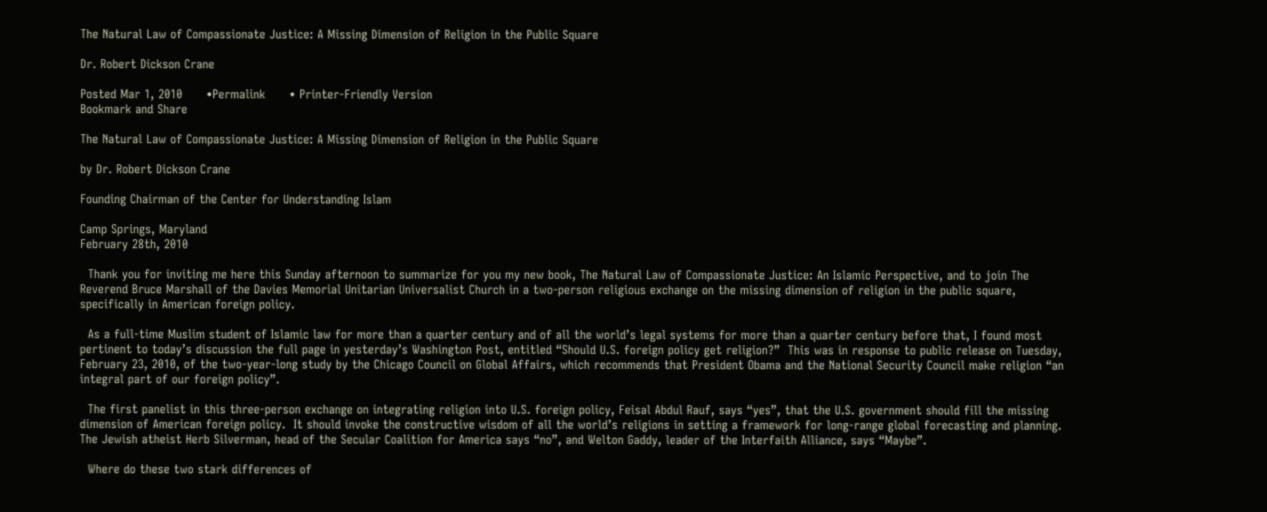The Natural Law of Compassionate Justice: A Missing Dimension of Religion in the Public Square

Dr. Robert Dickson Crane

Posted Mar 1, 2010      •Permalink      • Printer-Friendly Version
Bookmark and Share

The Natural Law of Compassionate Justice: A Missing Dimension of Religion in the Public Square

by Dr. Robert Dickson Crane

Founding Chairman of the Center for Understanding Islam

Camp Springs, Maryland
February 28th, 2010

  Thank you for inviting me here this Sunday afternoon to summarize for you my new book, The Natural Law of Compassionate Justice: An Islamic Perspective, and to join The Reverend Bruce Marshall of the Davies Memorial Unitarian Universalist Church in a two-person religious exchange on the missing dimension of religion in the public square, specifically in American foreign policy.

  As a full-time Muslim student of Islamic law for more than a quarter century and of all the world’s legal systems for more than a quarter century before that, I found most pertinent to today’s discussion the full page in yesterday’s Washington Post, entitled “Should U.S. foreign policy get religion?”  This was in response to public release on Tuesday, February 23, 2010, of the two-year-long study by the Chicago Council on Global Affairs, which recommends that President Obama and the National Security Council make religion “an integral part of our foreign policy”.

  The first panelist in this three-person exchange on integrating religion into U.S. foreign policy, Feisal Abdul Rauf, says “yes”, that the U.S. government should fill the missing dimension of American foreign policy.  It should invoke the constructive wisdom of all the world’s religions in setting a framework for long-range global forecasting and planning.  The Jewish atheist Herb Silverman, head of the Secular Coalition for America says “no”, and Welton Gaddy, leader of the Interfaith Alliance, says “Maybe”.

  Where do these two stark differences of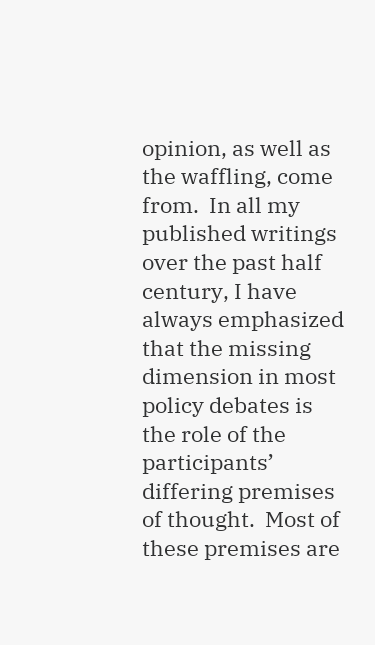opinion, as well as the waffling, come from.  In all my published writings over the past half century, I have always emphasized that the missing dimension in most policy debates is the role of the participants’ differing premises of thought.  Most of these premises are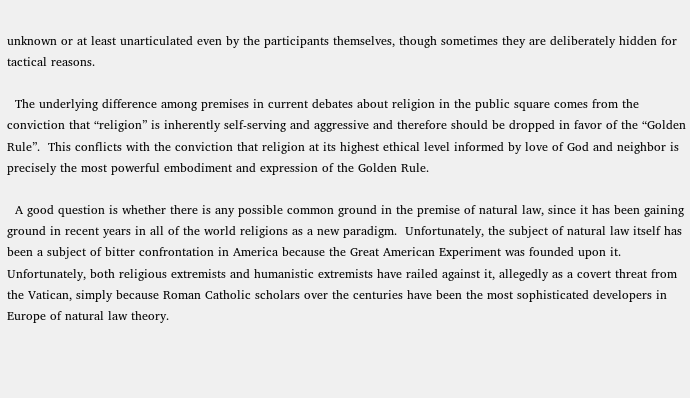unknown or at least unarticulated even by the participants themselves, though sometimes they are deliberately hidden for tactical reasons.

  The underlying difference among premises in current debates about religion in the public square comes from the conviction that “religion” is inherently self-serving and aggressive and therefore should be dropped in favor of the “Golden Rule”.  This conflicts with the conviction that religion at its highest ethical level informed by love of God and neighbor is precisely the most powerful embodiment and expression of the Golden Rule.

  A good question is whether there is any possible common ground in the premise of natural law, since it has been gaining ground in recent years in all of the world religions as a new paradigm.  Unfortunately, the subject of natural law itself has been a subject of bitter confrontation in America because the Great American Experiment was founded upon it.  Unfortunately, both religious extremists and humanistic extremists have railed against it, allegedly as a covert threat from the Vatican, simply because Roman Catholic scholars over the centuries have been the most sophisticated developers in Europe of natural law theory.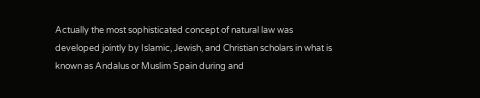Actually the most sophisticated concept of natural law was developed jointly by Islamic, Jewish, and Christian scholars in what is known as Andalus or Muslim Spain during and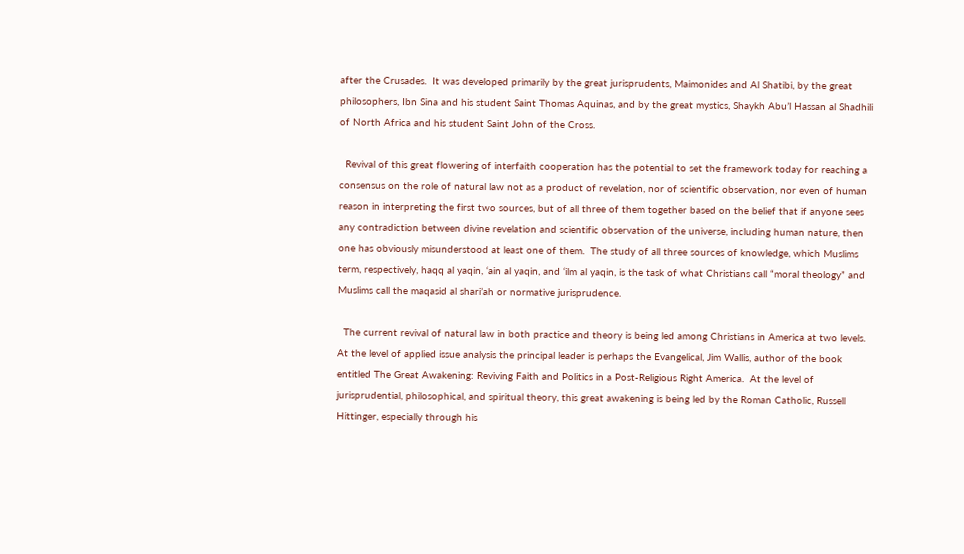after the Crusades.  It was developed primarily by the great jurisprudents, Maimonides and Al Shatibi, by the great philosophers, Ibn Sina and his student Saint Thomas Aquinas, and by the great mystics, Shaykh Abu’l Hassan al Shadhili of North Africa and his student Saint John of the Cross.

  Revival of this great flowering of interfaith cooperation has the potential to set the framework today for reaching a consensus on the role of natural law not as a product of revelation, nor of scientific observation, nor even of human reason in interpreting the first two sources, but of all three of them together based on the belief that if anyone sees any contradiction between divine revelation and scientific observation of the universe, including human nature, then one has obviously misunderstood at least one of them.  The study of all three sources of knowledge, which Muslims term, respectively, haqq al yaqin, ‘ain al yaqin, and ‘ilm al yaqin, is the task of what Christians call “moral theology” and Muslims call the maqasid al shari’ah or normative jurisprudence.

  The current revival of natural law in both practice and theory is being led among Christians in America at two levels.  At the level of applied issue analysis the principal leader is perhaps the Evangelical, Jim Wallis, author of the book entitled The Great Awakening: Reviving Faith and Politics in a Post-Religious Right America.  At the level of jurisprudential, philosophical, and spiritual theory, this great awakening is being led by the Roman Catholic, Russell Hittinger, especially through his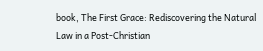book, The First Grace: Rediscovering the Natural Law in a Post-Christian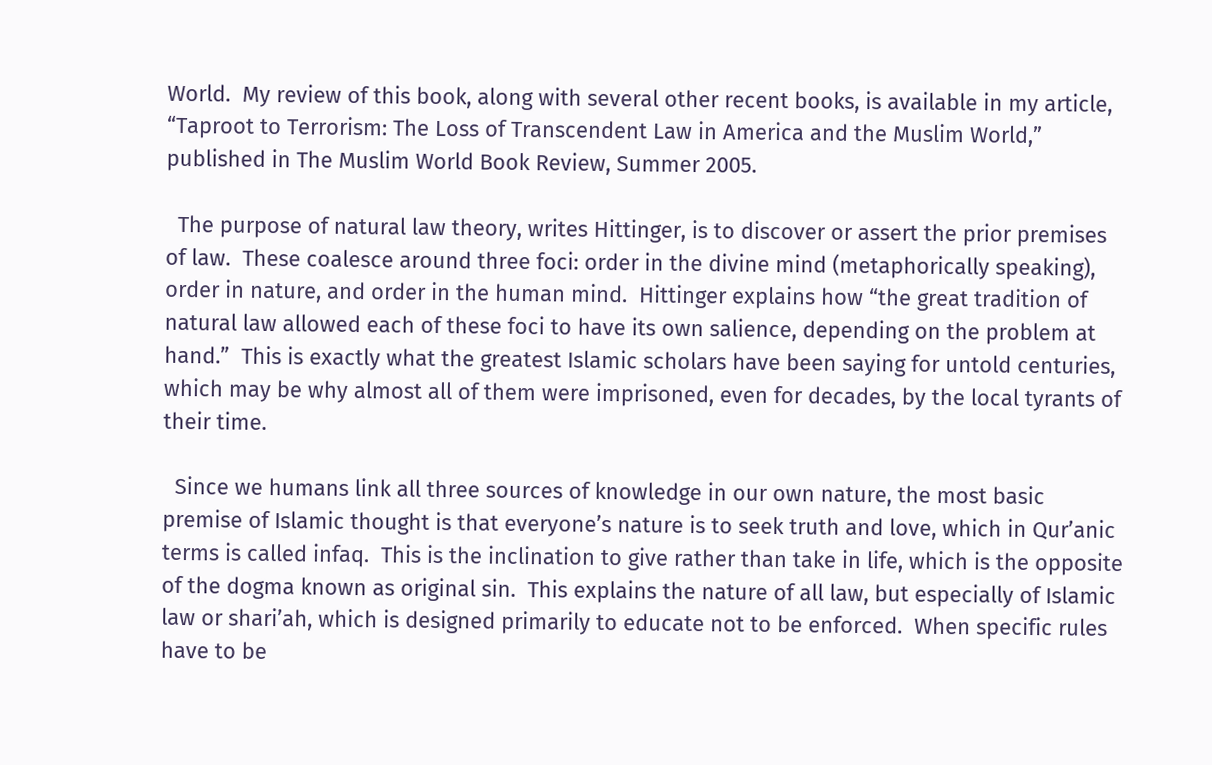World.  My review of this book, along with several other recent books, is available in my article, “Taproot to Terrorism: The Loss of Transcendent Law in America and the Muslim World,” published in The Muslim World Book Review, Summer 2005.

  The purpose of natural law theory, writes Hittinger, is to discover or assert the prior premises of law.  These coalesce around three foci: order in the divine mind (metaphorically speaking), order in nature, and order in the human mind.  Hittinger explains how “the great tradition of natural law allowed each of these foci to have its own salience, depending on the problem at hand.”  This is exactly what the greatest Islamic scholars have been saying for untold centuries, which may be why almost all of them were imprisoned, even for decades, by the local tyrants of their time.

  Since we humans link all three sources of knowledge in our own nature, the most basic premise of Islamic thought is that everyone’s nature is to seek truth and love, which in Qur’anic terms is called infaq.  This is the inclination to give rather than take in life, which is the opposite of the dogma known as original sin.  This explains the nature of all law, but especially of Islamic law or shari’ah, which is designed primarily to educate not to be enforced.  When specific rules have to be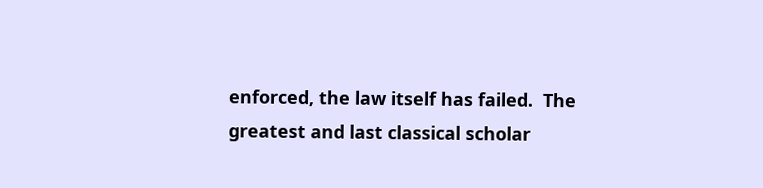enforced, the law itself has failed.  The greatest and last classical scholar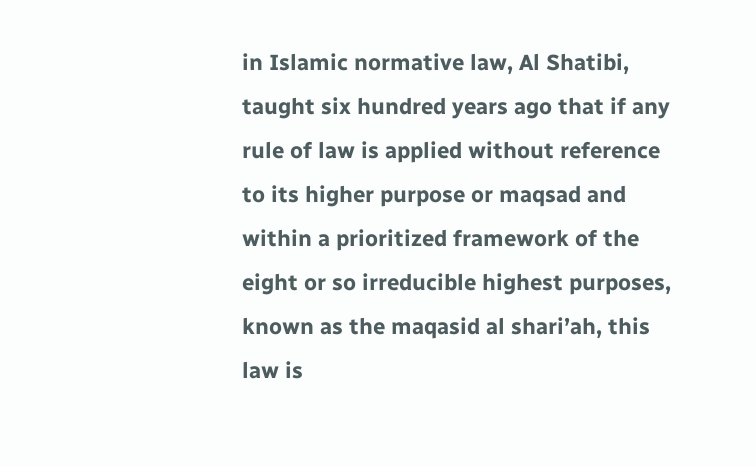in Islamic normative law, Al Shatibi, taught six hundred years ago that if any rule of law is applied without reference to its higher purpose or maqsad and within a prioritized framework of the eight or so irreducible highest purposes, known as the maqasid al shari’ah, this law is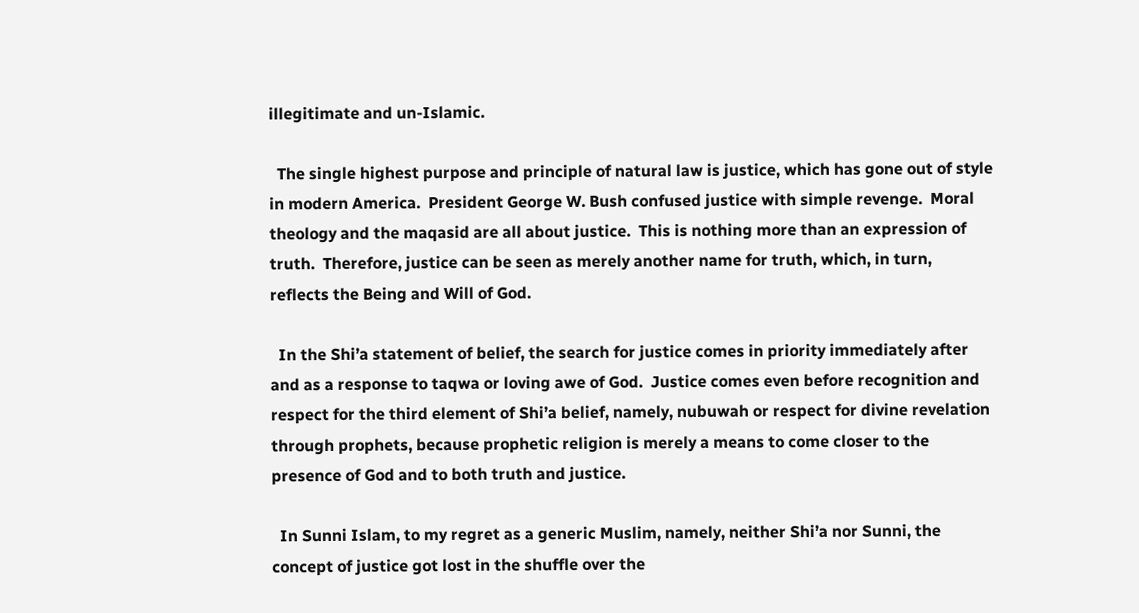illegitimate and un-Islamic.

  The single highest purpose and principle of natural law is justice, which has gone out of style in modern America.  President George W. Bush confused justice with simple revenge.  Moral theology and the maqasid are all about justice.  This is nothing more than an expression of truth.  Therefore, justice can be seen as merely another name for truth, which, in turn, reflects the Being and Will of God.

  In the Shi’a statement of belief, the search for justice comes in priority immediately after and as a response to taqwa or loving awe of God.  Justice comes even before recognition and respect for the third element of Shi’a belief, namely, nubuwah or respect for divine revelation through prophets, because prophetic religion is merely a means to come closer to the presence of God and to both truth and justice.

  In Sunni Islam, to my regret as a generic Muslim, namely, neither Shi’a nor Sunni, the concept of justice got lost in the shuffle over the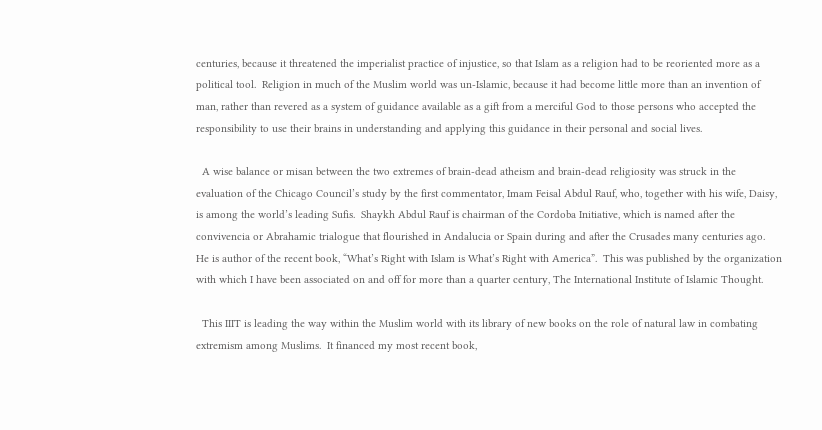centuries, because it threatened the imperialist practice of injustice, so that Islam as a religion had to be reoriented more as a political tool.  Religion in much of the Muslim world was un-Islamic, because it had become little more than an invention of man, rather than revered as a system of guidance available as a gift from a merciful God to those persons who accepted the responsibility to use their brains in understanding and applying this guidance in their personal and social lives.

  A wise balance or misan between the two extremes of brain-dead atheism and brain-dead religiosity was struck in the evaluation of the Chicago Council’s study by the first commentator, Imam Feisal Abdul Rauf, who, together with his wife, Daisy, is among the world’s leading Sufis.  Shaykh Abdul Rauf is chairman of the Cordoba Initiative, which is named after the convivencia or Abrahamic trialogue that flourished in Andalucia or Spain during and after the Crusades many centuries ago.  He is author of the recent book, “What’s Right with Islam is What’s Right with America”.  This was published by the organization with which I have been associated on and off for more than a quarter century, The International Institute of Islamic Thought.

  This IIIT is leading the way within the Muslim world with its library of new books on the role of natural law in combating extremism among Muslims.  It financed my most recent book,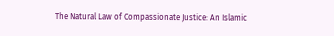The Natural Law of Compassionate Justice: An Islamic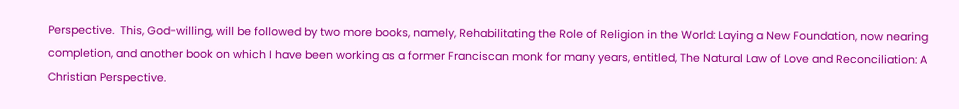Perspective.  This, God-willing, will be followed by two more books, namely, Rehabilitating the Role of Religion in the World: Laying a New Foundation, now nearing completion, and another book on which I have been working as a former Franciscan monk for many years, entitled, The Natural Law of Love and Reconciliation: A Christian Perspective.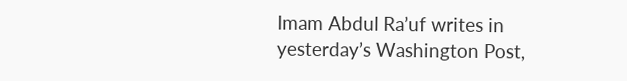Imam Abdul Ra’uf writes in yesterday’s Washington Post,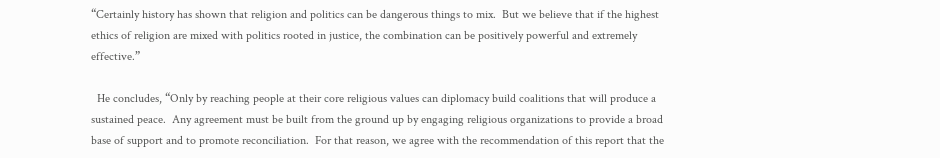“Certainly history has shown that religion and politics can be dangerous things to mix.  But we believe that if the highest ethics of religion are mixed with politics rooted in justice, the combination can be positively powerful and extremely effective.”

  He concludes, “Only by reaching people at their core religious values can diplomacy build coalitions that will produce a sustained peace.  Any agreement must be built from the ground up by engaging religious organizations to provide a broad base of support and to promote reconciliation.  For that reason, we agree with the recommendation of this report that the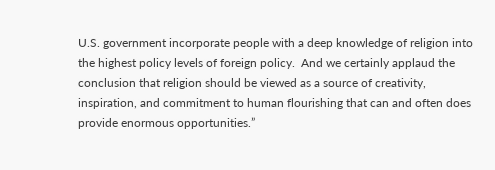U.S. government incorporate people with a deep knowledge of religion into the highest policy levels of foreign policy.  And we certainly applaud the conclusion that religion should be viewed as a source of creativity, inspiration, and commitment to human flourishing that can and often does provide enormous opportunities.”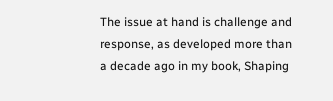The issue at hand is challenge and response, as developed more than a decade ago in my book, Shaping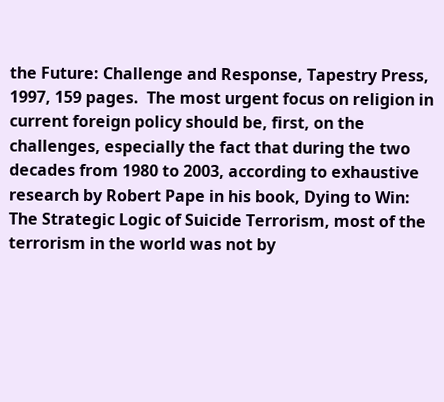the Future: Challenge and Response, Tapestry Press, 1997, 159 pages.  The most urgent focus on religion in current foreign policy should be, first, on the challenges, especially the fact that during the two decades from 1980 to 2003, according to exhaustive research by Robert Pape in his book, Dying to Win: The Strategic Logic of Suicide Terrorism, most of the terrorism in the world was not by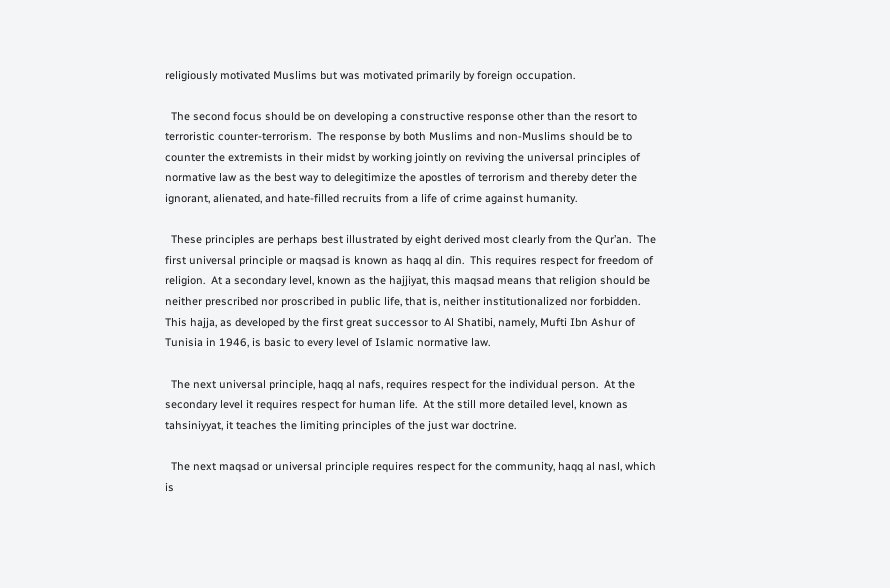religiously motivated Muslims but was motivated primarily by foreign occupation.

  The second focus should be on developing a constructive response other than the resort to terroristic counter-terrorism.  The response by both Muslims and non-Muslims should be to counter the extremists in their midst by working jointly on reviving the universal principles of normative law as the best way to delegitimize the apostles of terrorism and thereby deter the ignorant, alienated, and hate-filled recruits from a life of crime against humanity.

  These principles are perhaps best illustrated by eight derived most clearly from the Qur’an.  The first universal principle or maqsad is known as haqq al din.  This requires respect for freedom of religion.  At a secondary level, known as the hajjiyat, this maqsad means that religion should be neither prescribed nor proscribed in public life, that is, neither institutionalized nor forbidden.  This hajja, as developed by the first great successor to Al Shatibi, namely, Mufti Ibn Ashur of Tunisia in 1946, is basic to every level of Islamic normative law.

  The next universal principle, haqq al nafs, requires respect for the individual person.  At the secondary level it requires respect for human life.  At the still more detailed level, known as tahsiniyyat, it teaches the limiting principles of the just war doctrine.

  The next maqsad or universal principle requires respect for the community, haqq al nasl, which is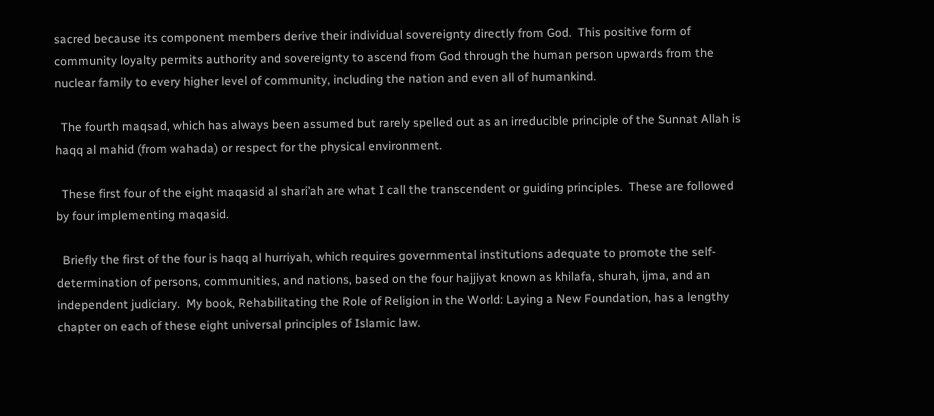sacred because its component members derive their individual sovereignty directly from God.  This positive form of community loyalty permits authority and sovereignty to ascend from God through the human person upwards from the nuclear family to every higher level of community, including the nation and even all of humankind.

  The fourth maqsad, which has always been assumed but rarely spelled out as an irreducible principle of the Sunnat Allah is haqq al mahid (from wahada) or respect for the physical environment.

  These first four of the eight maqasid al shari’ah are what I call the transcendent or guiding principles.  These are followed by four implementing maqasid.

  Briefly the first of the four is haqq al hurriyah, which requires governmental institutions adequate to promote the self-determination of persons, communities, and nations, based on the four hajjiyat known as khilafa, shurah, ijma, and an independent judiciary.  My book, Rehabilitating the Role of Religion in the World: Laying a New Foundation, has a lengthy chapter on each of these eight universal principles of Islamic law.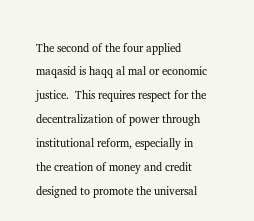The second of the four applied maqasid is haqq al mal or economic justice.  This requires respect for the decentralization of power through institutional reform, especially in the creation of money and credit designed to promote the universal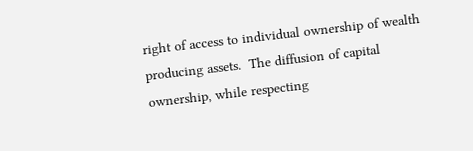right of access to individual ownership of wealth producing assets.  The diffusion of capital ownership, while respecting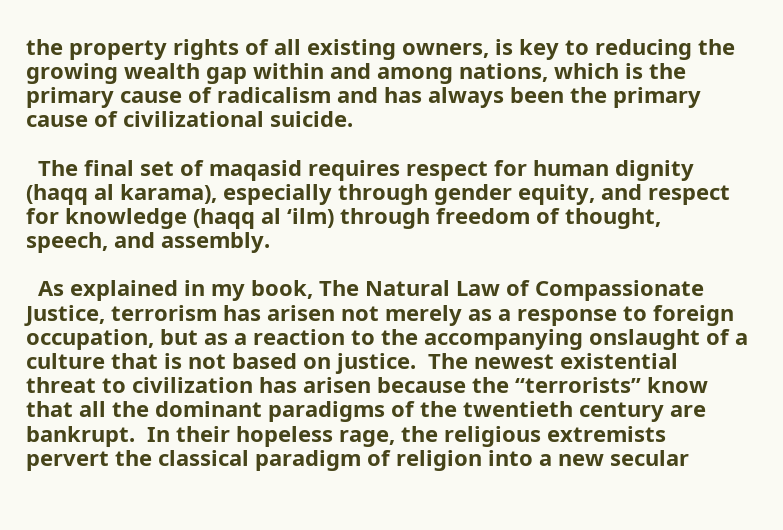the property rights of all existing owners, is key to reducing the growing wealth gap within and among nations, which is the primary cause of radicalism and has always been the primary cause of civilizational suicide.

  The final set of maqasid requires respect for human dignity (haqq al karama), especially through gender equity, and respect for knowledge (haqq al ‘ilm) through freedom of thought, speech, and assembly.

  As explained in my book, The Natural Law of Compassionate Justice, terrorism has arisen not merely as a response to foreign occupation, but as a reaction to the accompanying onslaught of a culture that is not based on justice.  The newest existential threat to civilization has arisen because the “terrorists” know that all the dominant paradigms of the twentieth century are bankrupt.  In their hopeless rage, the religious extremists pervert the classical paradigm of religion into a new secular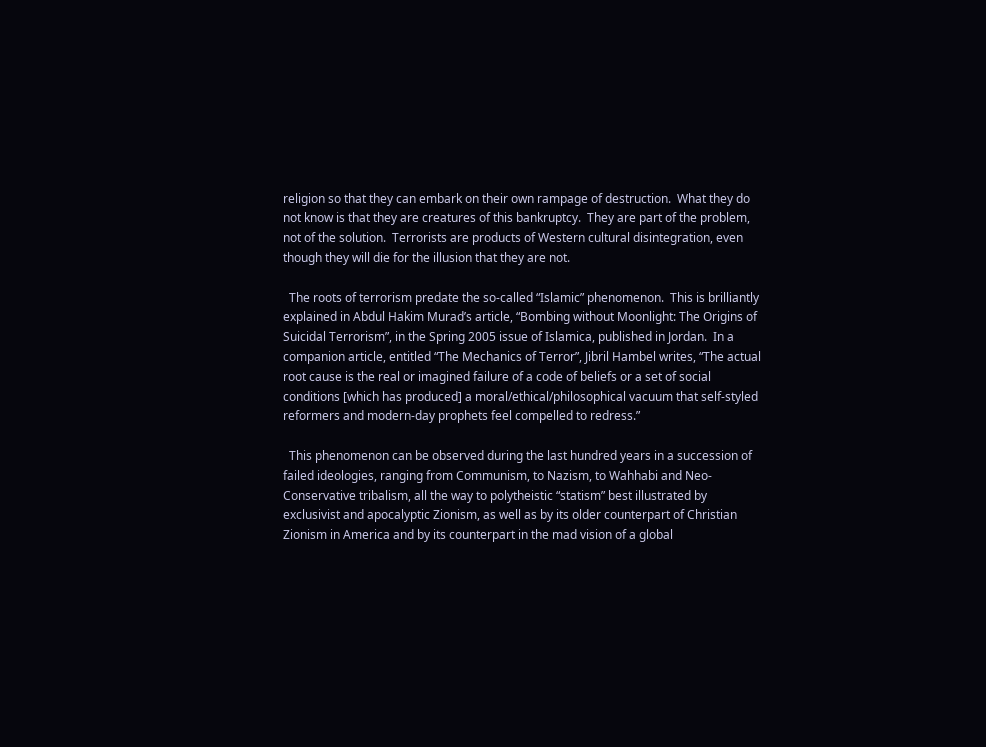religion so that they can embark on their own rampage of destruction.  What they do not know is that they are creatures of this bankruptcy.  They are part of the problem, not of the solution.  Terrorists are products of Western cultural disintegration, even though they will die for the illusion that they are not.

  The roots of terrorism predate the so-called “Islamic” phenomenon.  This is brilliantly explained in Abdul Hakim Murad’s article, “Bombing without Moonlight: The Origins of Suicidal Terrorism”, in the Spring 2005 issue of Islamica, published in Jordan.  In a companion article, entitled “The Mechanics of Terror”, Jibril Hambel writes, “The actual root cause is the real or imagined failure of a code of beliefs or a set of social conditions [which has produced] a moral/ethical/philosophical vacuum that self-styled reformers and modern-day prophets feel compelled to redress.”

  This phenomenon can be observed during the last hundred years in a succession of failed ideologies, ranging from Communism, to Nazism, to Wahhabi and Neo-Conservative tribalism, all the way to polytheistic “statism” best illustrated by exclusivist and apocalyptic Zionism, as well as by its older counterpart of Christian Zionism in America and by its counterpart in the mad vision of a global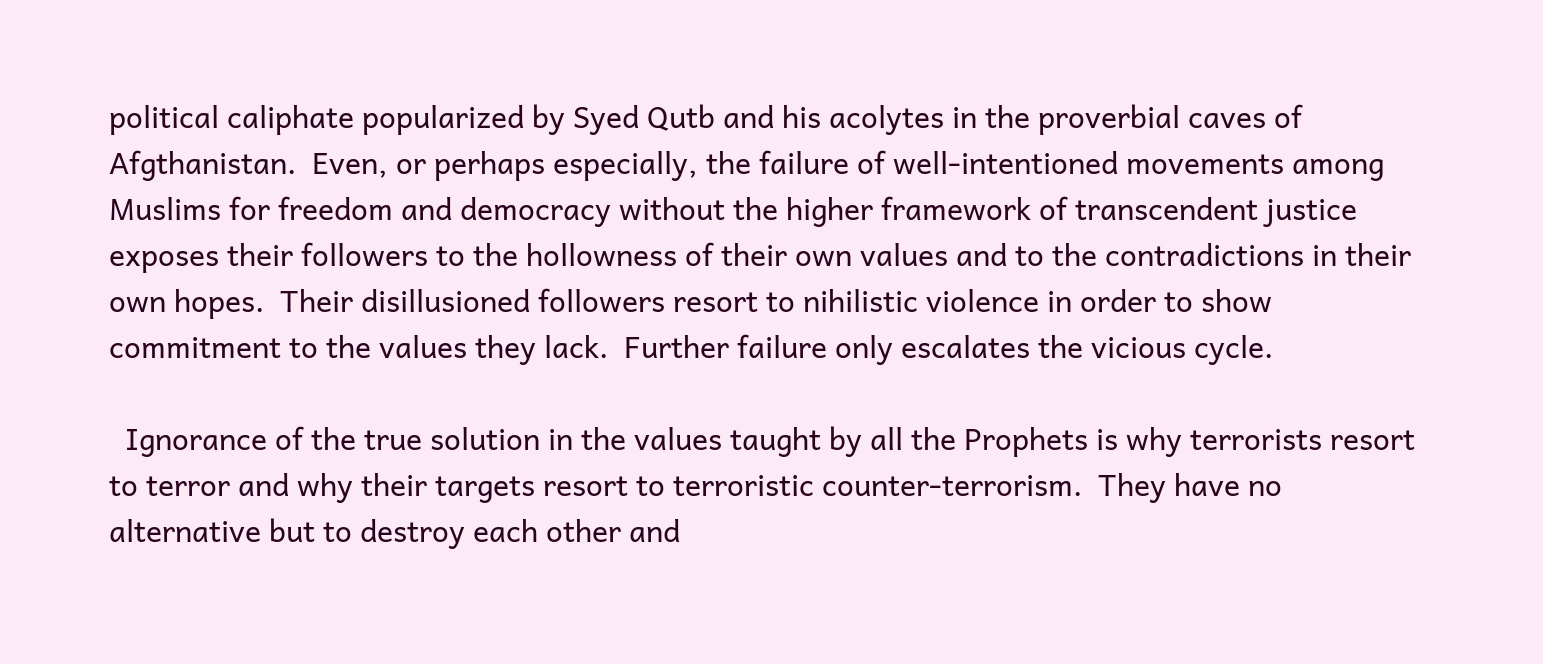political caliphate popularized by Syed Qutb and his acolytes in the proverbial caves of Afgthanistan.  Even, or perhaps especially, the failure of well-intentioned movements among Muslims for freedom and democracy without the higher framework of transcendent justice exposes their followers to the hollowness of their own values and to the contradictions in their own hopes.  Their disillusioned followers resort to nihilistic violence in order to show commitment to the values they lack.  Further failure only escalates the vicious cycle.

  Ignorance of the true solution in the values taught by all the Prophets is why terrorists resort to terror and why their targets resort to terroristic counter-terrorism.  They have no alternative but to destroy each other and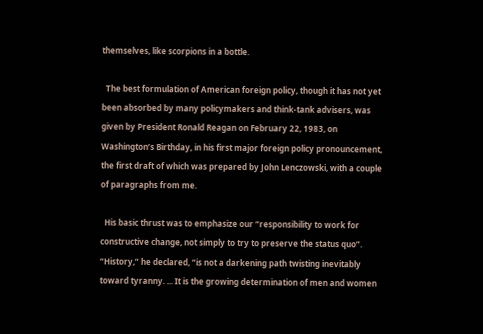themselves, like scorpions in a bottle.

  The best formulation of American foreign policy, though it has not yet been absorbed by many policymakers and think-tank advisers, was given by President Ronald Reagan on February 22, 1983, on Washington’s Birthday, in his first major foreign policy pronouncement, the first draft of which was prepared by John Lenczowski, with a couple of paragraphs from me.

  His basic thrust was to emphasize our “responsibility to work for constructive change, not simply to try to preserve the status quo”.  “History,” he declared, “is not a darkening path twisting inevitably toward tyranny. ... It is the growing determination of men and women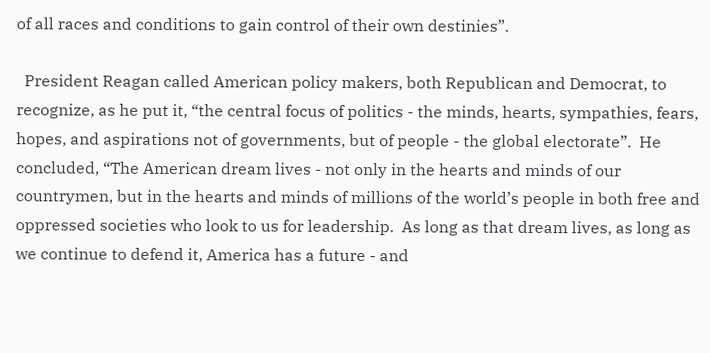of all races and conditions to gain control of their own destinies”.

  President Reagan called American policy makers, both Republican and Democrat, to recognize, as he put it, “the central focus of politics - the minds, hearts, sympathies, fears, hopes, and aspirations not of governments, but of people - the global electorate”.  He concluded, “The American dream lives - not only in the hearts and minds of our countrymen, but in the hearts and minds of millions of the world’s people in both free and oppressed societies who look to us for leadership.  As long as that dream lives, as long as we continue to defend it, America has a future - and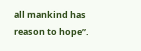all mankind has reason to hope”.